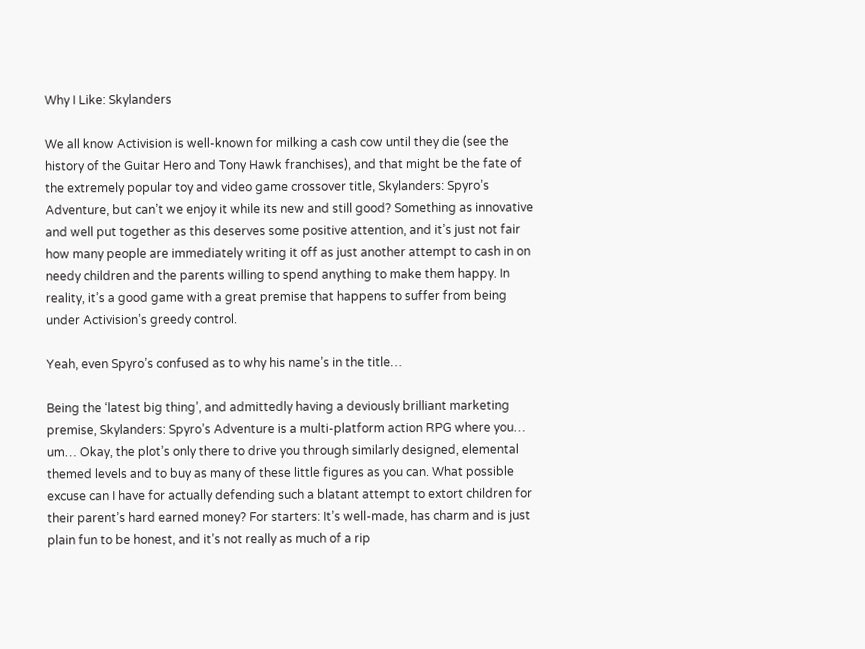Why I Like: Skylanders

We all know Activision is well-known for milking a cash cow until they die (see the history of the Guitar Hero and Tony Hawk franchises), and that might be the fate of the extremely popular toy and video game crossover title, Skylanders: Spyro’s Adventure, but can’t we enjoy it while its new and still good? Something as innovative and well put together as this deserves some positive attention, and it’s just not fair how many people are immediately writing it off as just another attempt to cash in on needy children and the parents willing to spend anything to make them happy. In reality, it’s a good game with a great premise that happens to suffer from being under Activision’s greedy control.

Yeah, even Spyro’s confused as to why his name’s in the title…

Being the ‘latest big thing’, and admittedly having a deviously brilliant marketing premise, Skylanders: Spyro’s Adventure is a multi-platform action RPG where you… um… Okay, the plot’s only there to drive you through similarly designed, elemental themed levels and to buy as many of these little figures as you can. What possible excuse can I have for actually defending such a blatant attempt to extort children for their parent’s hard earned money? For starters: It’s well-made, has charm and is just plain fun to be honest, and it’s not really as much of a rip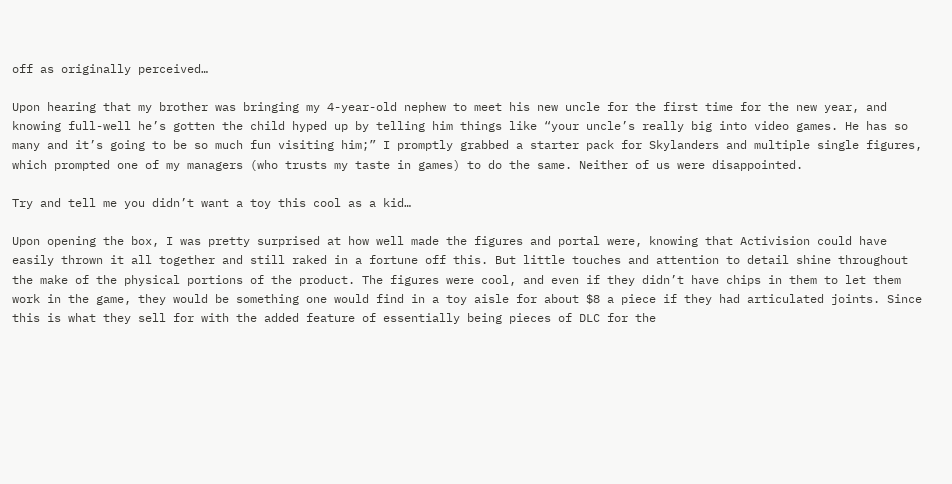off as originally perceived…

Upon hearing that my brother was bringing my 4-year-old nephew to meet his new uncle for the first time for the new year, and knowing full-well he’s gotten the child hyped up by telling him things like “your uncle’s really big into video games. He has so many and it’s going to be so much fun visiting him;” I promptly grabbed a starter pack for Skylanders and multiple single figures, which prompted one of my managers (who trusts my taste in games) to do the same. Neither of us were disappointed.

Try and tell me you didn’t want a toy this cool as a kid…

Upon opening the box, I was pretty surprised at how well made the figures and portal were, knowing that Activision could have easily thrown it all together and still raked in a fortune off this. But little touches and attention to detail shine throughout the make of the physical portions of the product. The figures were cool, and even if they didn’t have chips in them to let them work in the game, they would be something one would find in a toy aisle for about $8 a piece if they had articulated joints. Since this is what they sell for with the added feature of essentially being pieces of DLC for the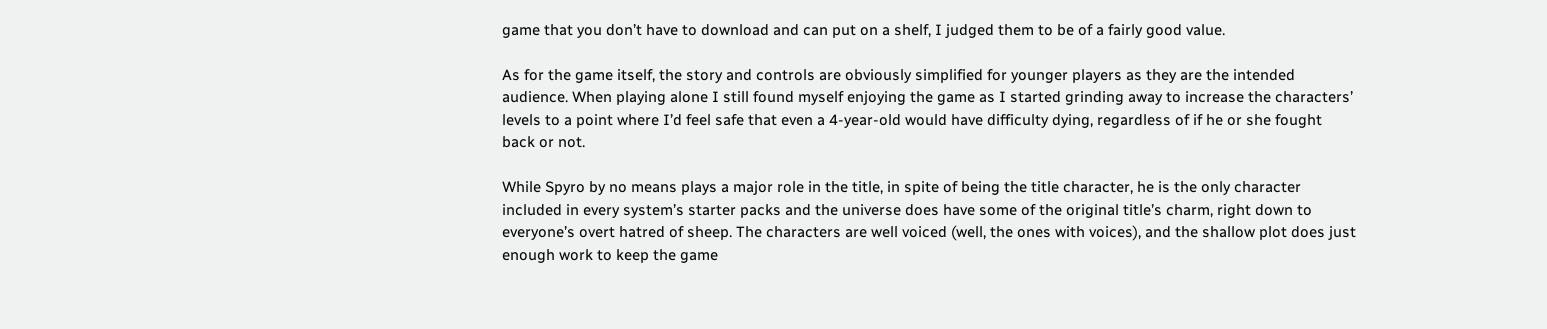game that you don’t have to download and can put on a shelf, I judged them to be of a fairly good value.

As for the game itself, the story and controls are obviously simplified for younger players as they are the intended audience. When playing alone I still found myself enjoying the game as I started grinding away to increase the characters’ levels to a point where I’d feel safe that even a 4-year-old would have difficulty dying, regardless of if he or she fought back or not.

While Spyro by no means plays a major role in the title, in spite of being the title character, he is the only character included in every system’s starter packs and the universe does have some of the original title’s charm, right down to everyone’s overt hatred of sheep. The characters are well voiced (well, the ones with voices), and the shallow plot does just enough work to keep the game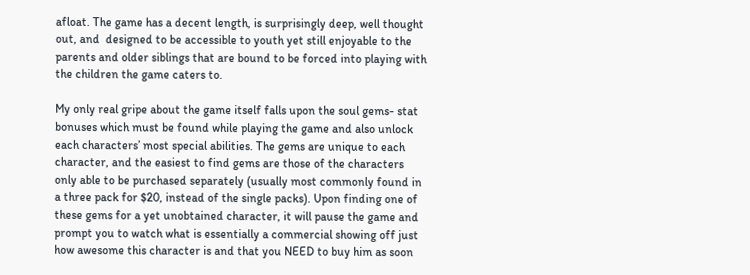afloat. The game has a decent length, is surprisingly deep, well thought out, and  designed to be accessible to youth yet still enjoyable to the parents and older siblings that are bound to be forced into playing with the children the game caters to.

My only real gripe about the game itself falls upon the soul gems- stat bonuses which must be found while playing the game and also unlock each characters’ most special abilities. The gems are unique to each character, and the easiest to find gems are those of the characters only able to be purchased separately (usually most commonly found in a three pack for $20, instead of the single packs). Upon finding one of these gems for a yet unobtained character, it will pause the game and prompt you to watch what is essentially a commercial showing off just how awesome this character is and that you NEED to buy him as soon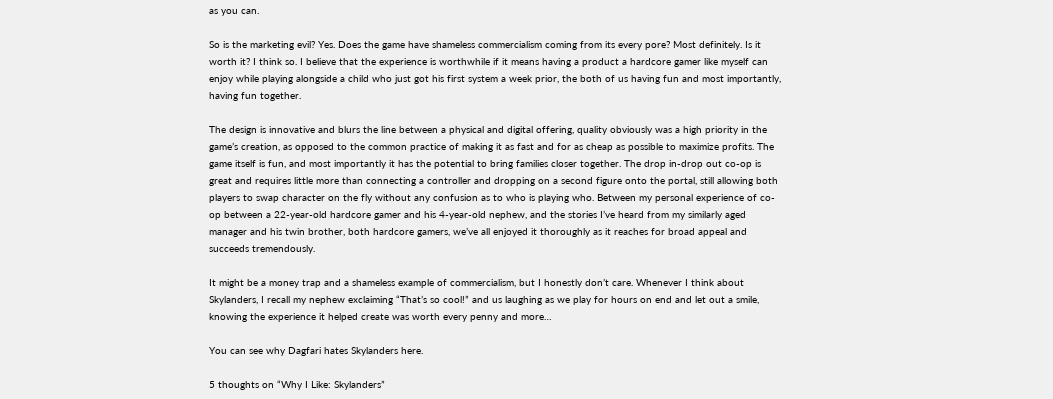as you can.

So is the marketing evil? Yes. Does the game have shameless commercialism coming from its every pore? Most definitely. Is it worth it? I think so. I believe that the experience is worthwhile if it means having a product a hardcore gamer like myself can enjoy while playing alongside a child who just got his first system a week prior, the both of us having fun and most importantly, having fun together.

The design is innovative and blurs the line between a physical and digital offering, quality obviously was a high priority in the game’s creation, as opposed to the common practice of making it as fast and for as cheap as possible to maximize profits. The game itself is fun, and most importantly it has the potential to bring families closer together. The drop in-drop out co-op is great and requires little more than connecting a controller and dropping on a second figure onto the portal, still allowing both players to swap character on the fly without any confusion as to who is playing who. Between my personal experience of co-op between a 22-year-old hardcore gamer and his 4-year-old nephew, and the stories I’ve heard from my similarly aged manager and his twin brother, both hardcore gamers, we’ve all enjoyed it thoroughly as it reaches for broad appeal and succeeds tremendously.

It might be a money trap and a shameless example of commercialism, but I honestly don’t care. Whenever I think about Skylanders, I recall my nephew exclaiming “That’s so cool!” and us laughing as we play for hours on end and let out a smile, knowing the experience it helped create was worth every penny and more…

You can see why Dagfari hates Skylanders here.

5 thoughts on “Why I Like: Skylanders”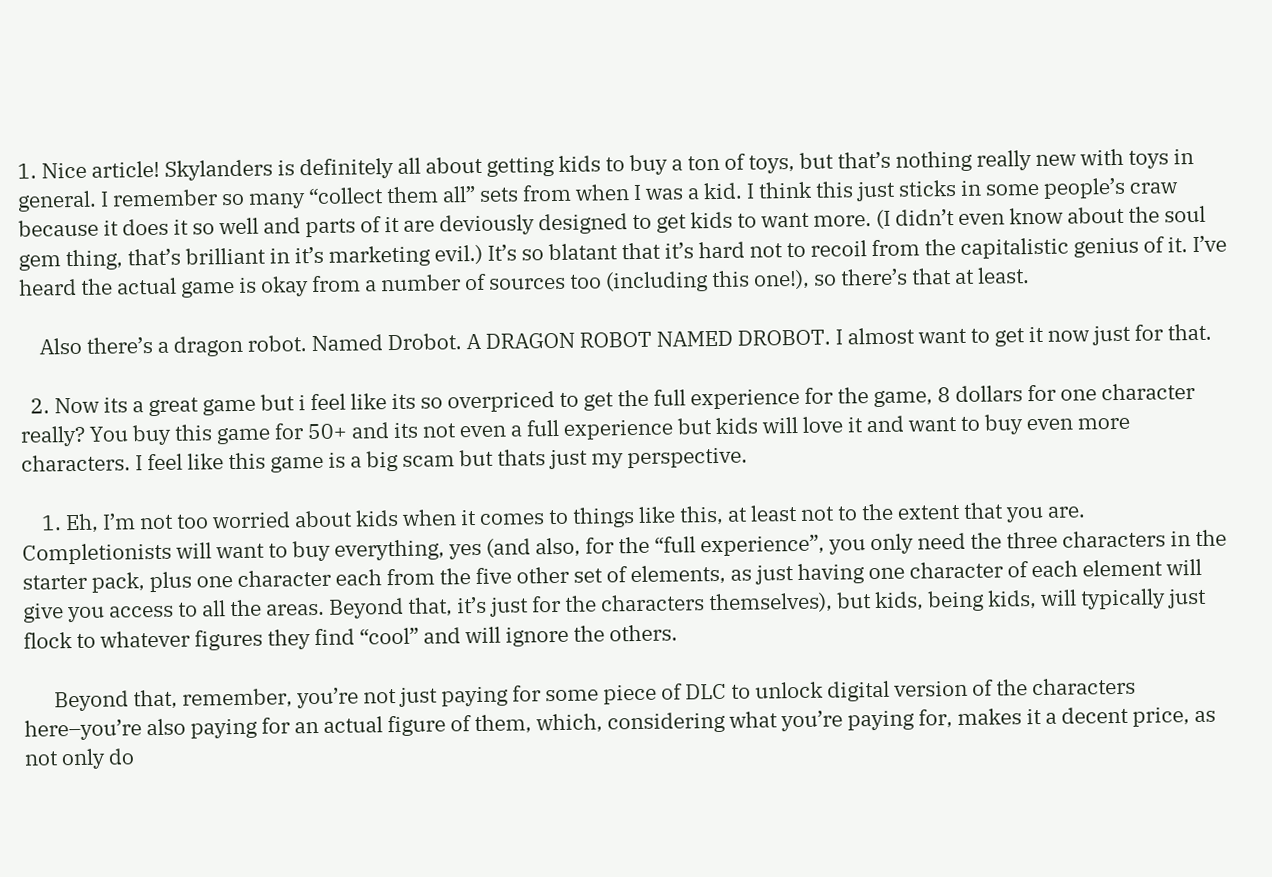1. Nice article! Skylanders is definitely all about getting kids to buy a ton of toys, but that’s nothing really new with toys in general. I remember so many “collect them all” sets from when I was a kid. I think this just sticks in some people’s craw because it does it so well and parts of it are deviously designed to get kids to want more. (I didn’t even know about the soul gem thing, that’s brilliant in it’s marketing evil.) It’s so blatant that it’s hard not to recoil from the capitalistic genius of it. I’ve heard the actual game is okay from a number of sources too (including this one!), so there’s that at least.

    Also there’s a dragon robot. Named Drobot. A DRAGON ROBOT NAMED DROBOT. I almost want to get it now just for that.

  2. Now its a great game but i feel like its so overpriced to get the full experience for the game, 8 dollars for one character really? You buy this game for 50+ and its not even a full experience but kids will love it and want to buy even more characters. I feel like this game is a big scam but thats just my perspective.

    1. Eh, I’m not too worried about kids when it comes to things like this, at least not to the extent that you are. Completionists will want to buy everything, yes (and also, for the “full experience”, you only need the three characters in the starter pack, plus one character each from the five other set of elements, as just having one character of each element will give you access to all the areas. Beyond that, it’s just for the characters themselves), but kids, being kids, will typically just flock to whatever figures they find “cool” and will ignore the others.

      Beyond that, remember, you’re not just paying for some piece of DLC to unlock digital version of the characters here–you’re also paying for an actual figure of them, which, considering what you’re paying for, makes it a decent price, as not only do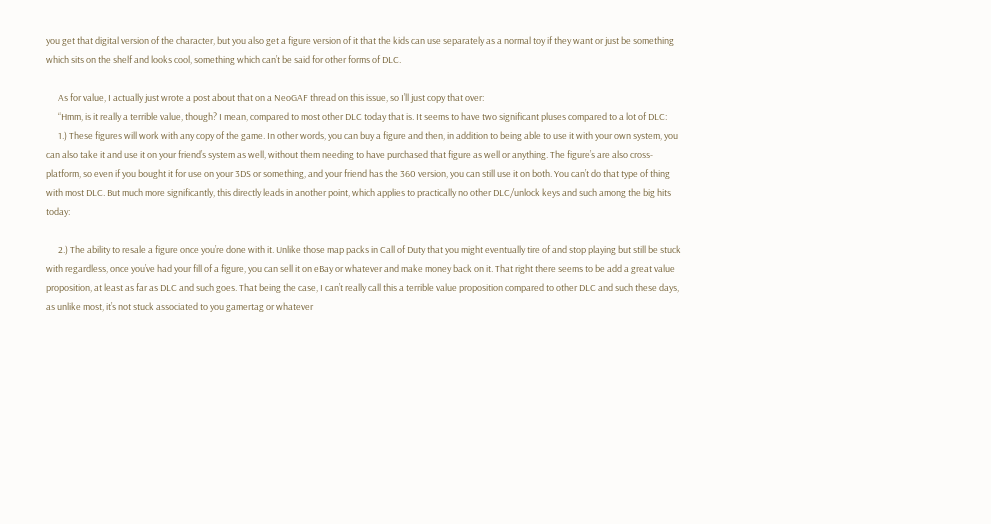you get that digital version of the character, but you also get a figure version of it that the kids can use separately as a normal toy if they want or just be something which sits on the shelf and looks cool, something which can’t be said for other forms of DLC.

      As for value, I actually just wrote a post about that on a NeoGAF thread on this issue, so I’ll just copy that over:
      “Hmm, is it really a terrible value, though? I mean, compared to most other DLC today that is. It seems to have two significant pluses compared to a lot of DLC:
      1.) These figures will work with any copy of the game. In other words, you can buy a figure and then, in addition to being able to use it with your own system, you can also take it and use it on your friend’s system as well, without them needing to have purchased that figure as well or anything. The figure’s are also cross-platform, so even if you bought it for use on your 3DS or something, and your friend has the 360 version, you can still use it on both. You can’t do that type of thing with most DLC. But much more significantly, this directly leads in another point, which applies to practically no other DLC/unlock keys and such among the big hits today:

      2.) The ability to resale a figure once you’re done with it. Unlike those map packs in Call of Duty that you might eventually tire of and stop playing but still be stuck with regardless, once you’ve had your fill of a figure, you can sell it on eBay or whatever and make money back on it. That right there seems to be add a great value proposition, at least as far as DLC and such goes. That being the case, I can’t really call this a terrible value proposition compared to other DLC and such these days, as unlike most, it’s not stuck associated to you gamertag or whatever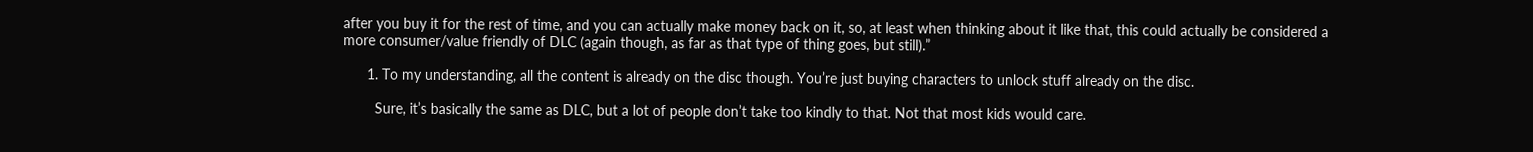after you buy it for the rest of time, and you can actually make money back on it, so, at least when thinking about it like that, this could actually be considered a more consumer/value friendly of DLC (again though, as far as that type of thing goes, but still).”

      1. To my understanding, all the content is already on the disc though. You’re just buying characters to unlock stuff already on the disc.

        Sure, it’s basically the same as DLC, but a lot of people don’t take too kindly to that. Not that most kids would care.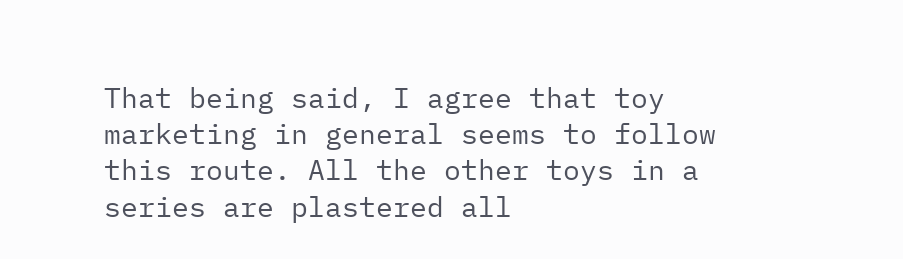That being said, I agree that toy marketing in general seems to follow this route. All the other toys in a series are plastered all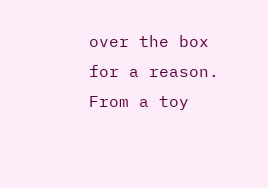over the box for a reason. From a toy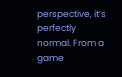perspective, it’s perfectly normal. From a game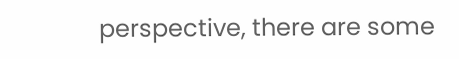perspective, there are some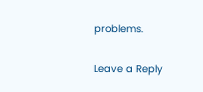problems.

Leave a Reply